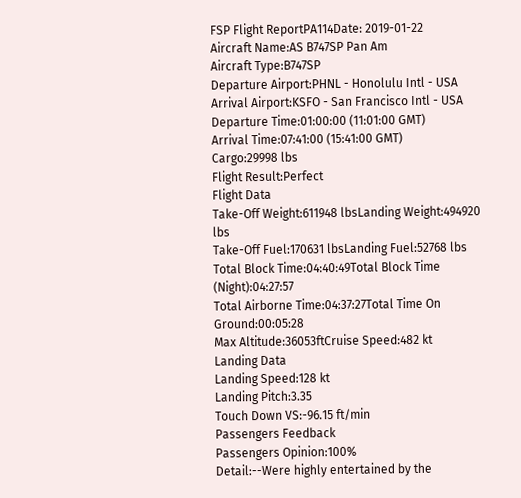FSP Flight ReportPA114Date: 2019-01-22
Aircraft Name:AS B747SP Pan Am
Aircraft Type:B747SP
Departure Airport:PHNL - Honolulu Intl - USA
Arrival Airport:KSFO - San Francisco Intl - USA
Departure Time:01:00:00 (11:01:00 GMT)
Arrival Time:07:41:00 (15:41:00 GMT)
Cargo:29998 lbs
Flight Result:Perfect
Flight Data
Take-Off Weight:611948 lbsLanding Weight:494920 lbs
Take-Off Fuel:170631 lbsLanding Fuel:52768 lbs
Total Block Time:04:40:49Total Block Time (Night):04:27:57
Total Airborne Time:04:37:27Total Time On Ground:00:05:28
Max Altitude:36053ftCruise Speed:482 kt
Landing Data
Landing Speed:128 kt
Landing Pitch:3.35
Touch Down VS:-96.15 ft/min
Passengers Feedback
Passengers Opinion:100%
Detail:--Were highly entertained by the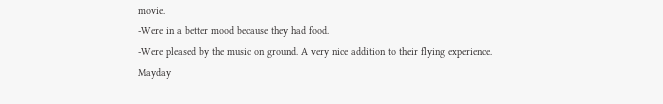movie.
-Were in a better mood because they had food.
-Were pleased by the music on ground. A very nice addition to their flying experience.
Mayday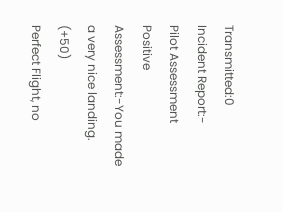Transmitted:0
Incident Report:-
Pilot Assessment
Positive Assessment:-You made a very nice landing. (+50)
Perfect Flight, no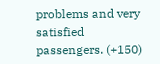problems and very satisfied passengers. (+150)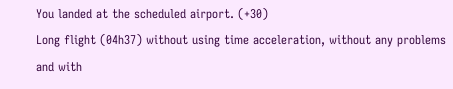You landed at the scheduled airport. (+30)
Long flight (04h37) without using time acceleration, without any problems and with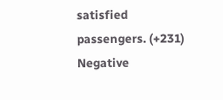satisfied passengers. (+231)
Negative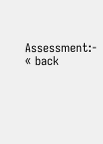Assessment:-
« back